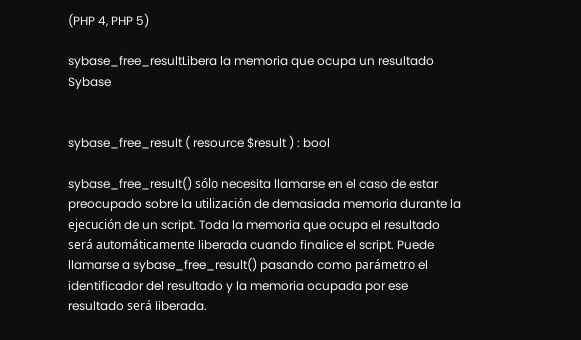(PHP 4, PHP 5)

sybase_free_resultLibera la memoria que ocupa un resultado Sybase


sybase_free_result ( resource $result ) : bool

sybase_free_result() sólo necesita llamarse en el caso de estar preocupado sobre la utilización de demasiada memoria durante la ejecución de un script. Toda la memoria que ocupa el resultado será automáticamente liberada cuando finalice el script. Puede llamarse a sybase_free_result() pasando como parámetro el identificador del resultado y la memoria ocupada por ese resultado será liberada.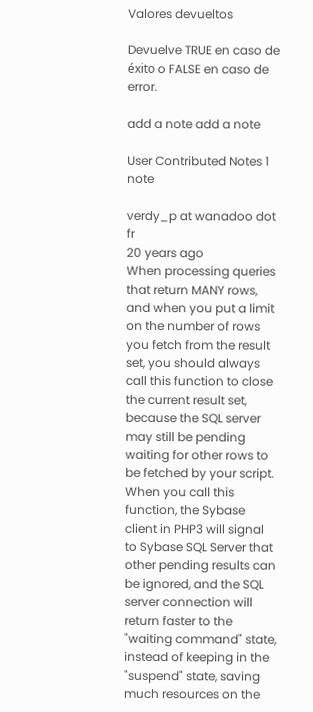Valores devueltos

Devuelve TRUE en caso de éxito o FALSE en caso de error.

add a note add a note

User Contributed Notes 1 note

verdy_p at wanadoo dot fr
20 years ago
When processing queries that return MANY rows, and when you put a limit on the number of rows you fetch from the result set, you should always call this function to close the current result set, because the SQL server may still be pending waiting for other rows to be fetched by your script. When you call this function, the Sybase client in PHP3 will signal to Sybase SQL Server that other pending results can be ignored, and the SQL server connection will return faster to the "waiting command" state, instead of keeping in the "suspend" state, saving much resources on the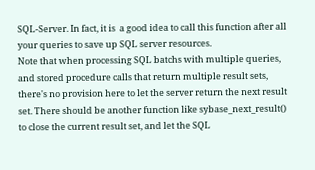SQL-Server. In fact, it is  a good idea to call this function after all your queries to save up SQL server resources.
Note that when processing SQL batchs with multiple queries, and stored procedure calls that return multiple result sets, there's no provision here to let the server return the next result set. There should be another function like sybase_next_result() to close the current result set, and let the SQL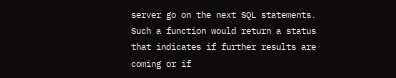server go on the next SQL statements. Such a function would return a status that indicates if further results are coming or if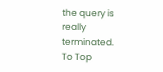the query is really terminated.
To Top